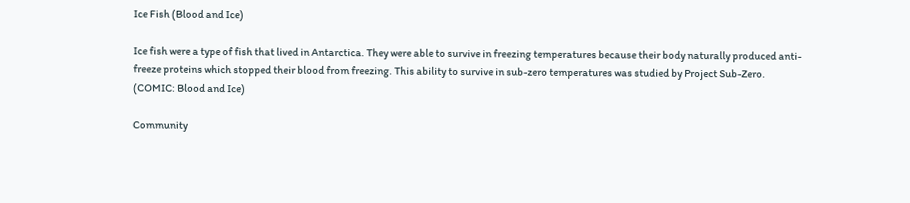Ice Fish (Blood and Ice)

Ice fish were a type of fish that lived in Antarctica. They were able to survive in freezing temperatures because their body naturally produced anti-freeze proteins which stopped their blood from freezing. This ability to survive in sub-zero temperatures was studied by Project Sub-Zero. (COMIC: Blood and Ice)

Community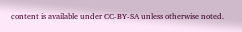content is available under CC-BY-SA unless otherwise noted.